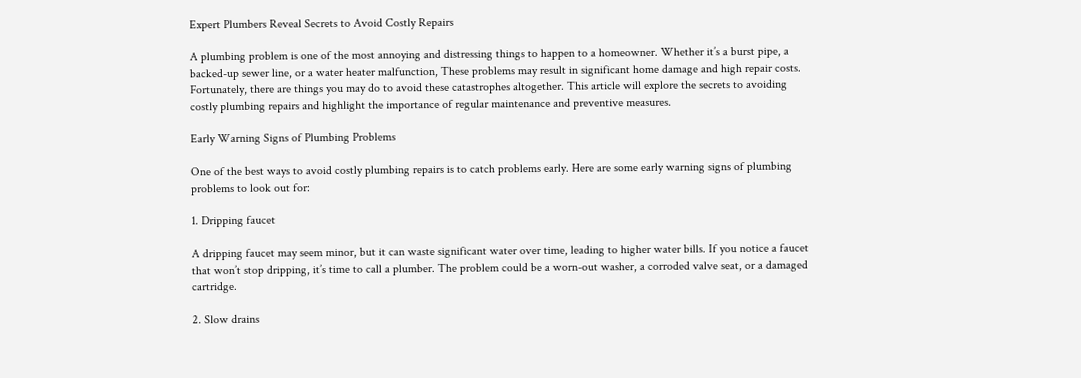Expert Plumbers Reveal Secrets to Avoid Costly Repairs

A plumbing problem is one of the most annoying and distressing things to happen to a homeowner. Whether it’s a burst pipe, a backed-up sewer line, or a water heater malfunction, These problems may result in significant home damage and high repair costs. Fortunately, there are things you may do to avoid these catastrophes altogether. This article will explore the secrets to avoiding costly plumbing repairs and highlight the importance of regular maintenance and preventive measures.

Early Warning Signs of Plumbing Problems

One of the best ways to avoid costly plumbing repairs is to catch problems early. Here are some early warning signs of plumbing problems to look out for:

1. Dripping faucet

A dripping faucet may seem minor, but it can waste significant water over time, leading to higher water bills. If you notice a faucet that won’t stop dripping, it’s time to call a plumber. The problem could be a worn-out washer, a corroded valve seat, or a damaged cartridge.

2. Slow drains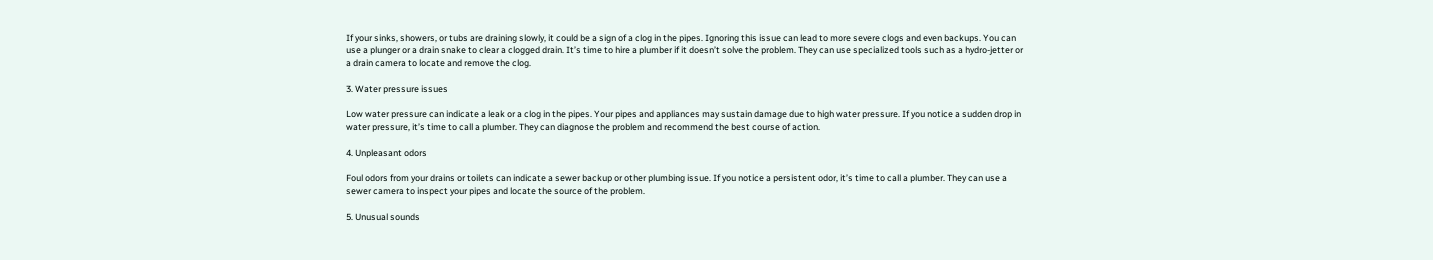If your sinks, showers, or tubs are draining slowly, it could be a sign of a clog in the pipes. Ignoring this issue can lead to more severe clogs and even backups. You can use a plunger or a drain snake to clear a clogged drain. It’s time to hire a plumber if it doesn’t solve the problem. They can use specialized tools such as a hydro-jetter or a drain camera to locate and remove the clog.

3. Water pressure issues

Low water pressure can indicate a leak or a clog in the pipes. Your pipes and appliances may sustain damage due to high water pressure. If you notice a sudden drop in water pressure, it’s time to call a plumber. They can diagnose the problem and recommend the best course of action.

4. Unpleasant odors

Foul odors from your drains or toilets can indicate a sewer backup or other plumbing issue. If you notice a persistent odor, it’s time to call a plumber. They can use a sewer camera to inspect your pipes and locate the source of the problem.

5. Unusual sounds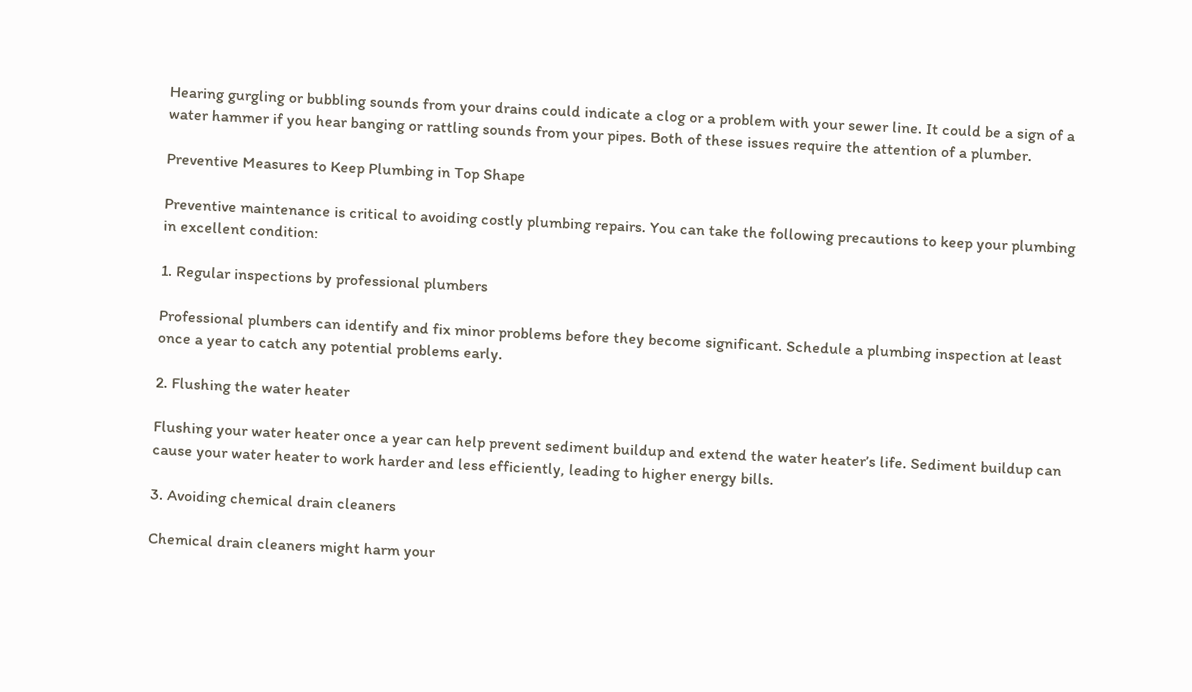Hearing gurgling or bubbling sounds from your drains could indicate a clog or a problem with your sewer line. It could be a sign of a water hammer if you hear banging or rattling sounds from your pipes. Both of these issues require the attention of a plumber.

Preventive Measures to Keep Plumbing in Top Shape

Preventive maintenance is critical to avoiding costly plumbing repairs. You can take the following precautions to keep your plumbing in excellent condition:

1. Regular inspections by professional plumbers

Professional plumbers can identify and fix minor problems before they become significant. Schedule a plumbing inspection at least once a year to catch any potential problems early.

2. Flushing the water heater

Flushing your water heater once a year can help prevent sediment buildup and extend the water heater’s life. Sediment buildup can cause your water heater to work harder and less efficiently, leading to higher energy bills.

3. Avoiding chemical drain cleaners

Chemical drain cleaners might harm your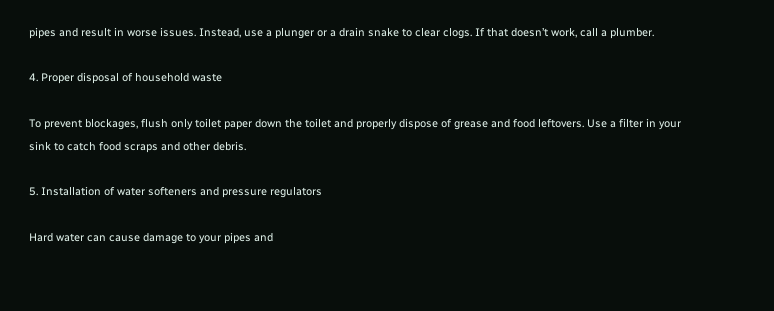pipes and result in worse issues. Instead, use a plunger or a drain snake to clear clogs. If that doesn’t work, call a plumber.

4. Proper disposal of household waste

To prevent blockages, flush only toilet paper down the toilet and properly dispose of grease and food leftovers. Use a filter in your sink to catch food scraps and other debris.

5. Installation of water softeners and pressure regulators

Hard water can cause damage to your pipes and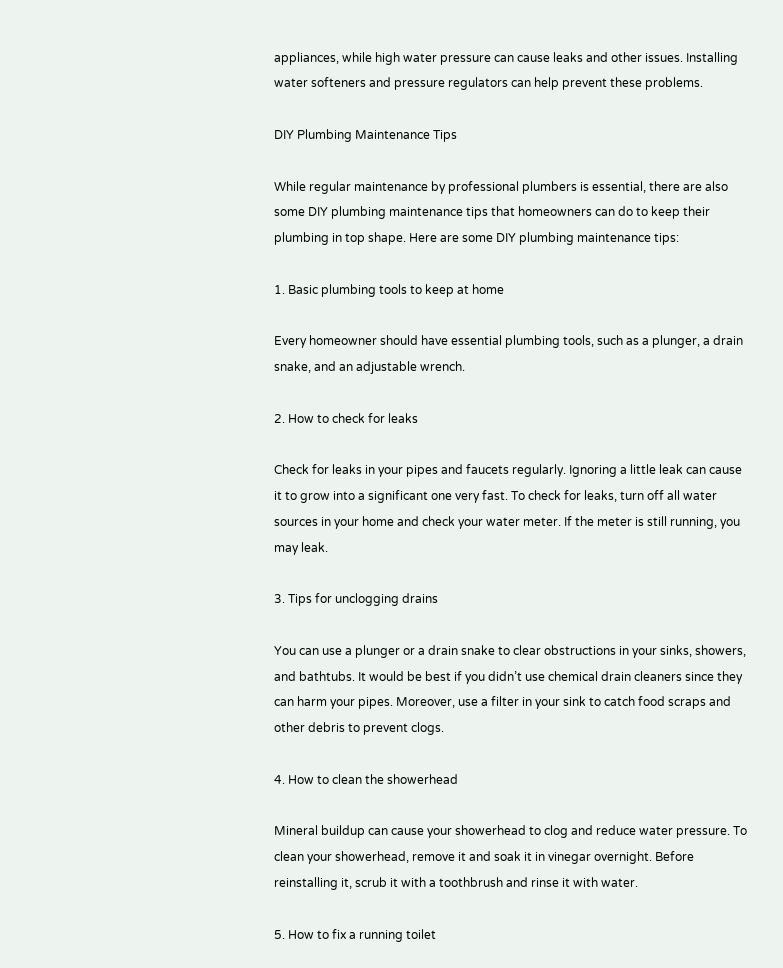appliances, while high water pressure can cause leaks and other issues. Installing water softeners and pressure regulators can help prevent these problems.

DIY Plumbing Maintenance Tips

While regular maintenance by professional plumbers is essential, there are also some DIY plumbing maintenance tips that homeowners can do to keep their plumbing in top shape. Here are some DIY plumbing maintenance tips:

1. Basic plumbing tools to keep at home

Every homeowner should have essential plumbing tools, such as a plunger, a drain snake, and an adjustable wrench.

2. How to check for leaks

Check for leaks in your pipes and faucets regularly. Ignoring a little leak can cause it to grow into a significant one very fast. To check for leaks, turn off all water sources in your home and check your water meter. If the meter is still running, you may leak.

3. Tips for unclogging drains

You can use a plunger or a drain snake to clear obstructions in your sinks, showers, and bathtubs. It would be best if you didn’t use chemical drain cleaners since they can harm your pipes. Moreover, use a filter in your sink to catch food scraps and other debris to prevent clogs.

4. How to clean the showerhead

Mineral buildup can cause your showerhead to clog and reduce water pressure. To clean your showerhead, remove it and soak it in vinegar overnight. Before reinstalling it, scrub it with a toothbrush and rinse it with water.

5. How to fix a running toilet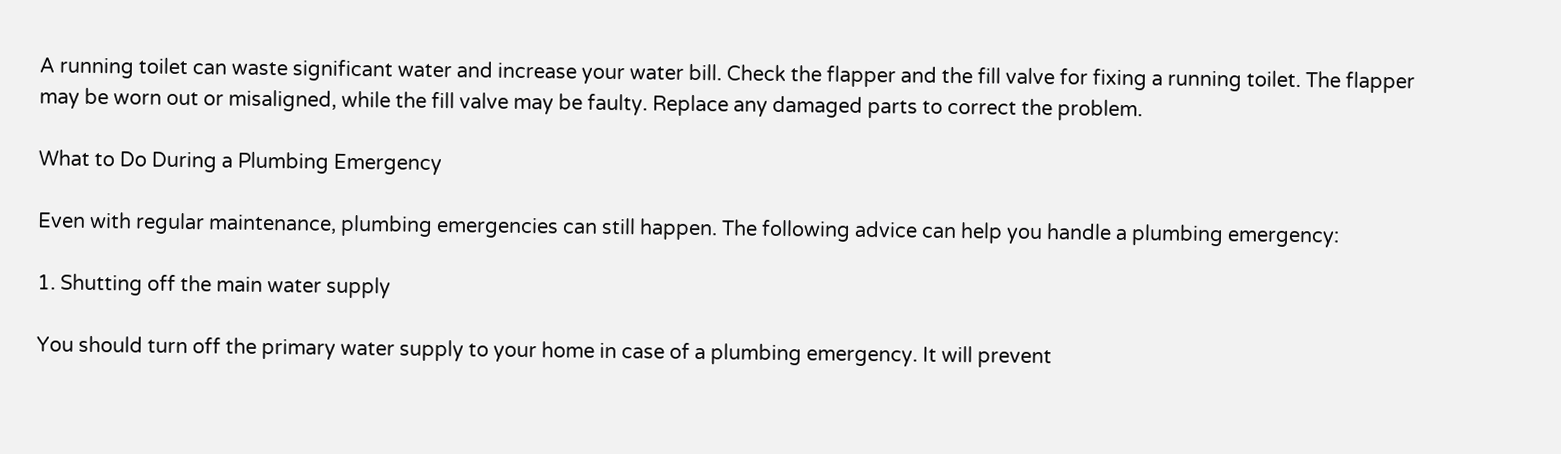A running toilet can waste significant water and increase your water bill. Check the flapper and the fill valve for fixing a running toilet. The flapper may be worn out or misaligned, while the fill valve may be faulty. Replace any damaged parts to correct the problem.

What to Do During a Plumbing Emergency

Even with regular maintenance, plumbing emergencies can still happen. The following advice can help you handle a plumbing emergency:

1. Shutting off the main water supply

You should turn off the primary water supply to your home in case of a plumbing emergency. It will prevent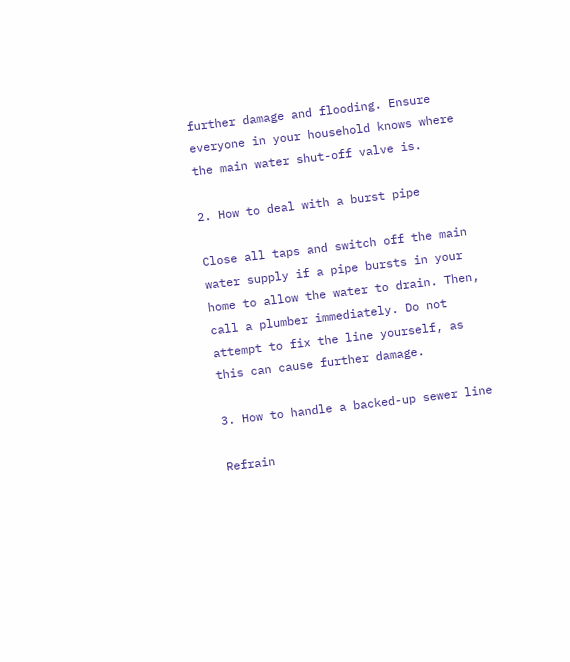further damage and flooding. Ensure everyone in your household knows where the main water shut-off valve is.

2. How to deal with a burst pipe

Close all taps and switch off the main water supply if a pipe bursts in your home to allow the water to drain. Then, call a plumber immediately. Do not attempt to fix the line yourself, as this can cause further damage.

3. How to handle a backed-up sewer line

Refrain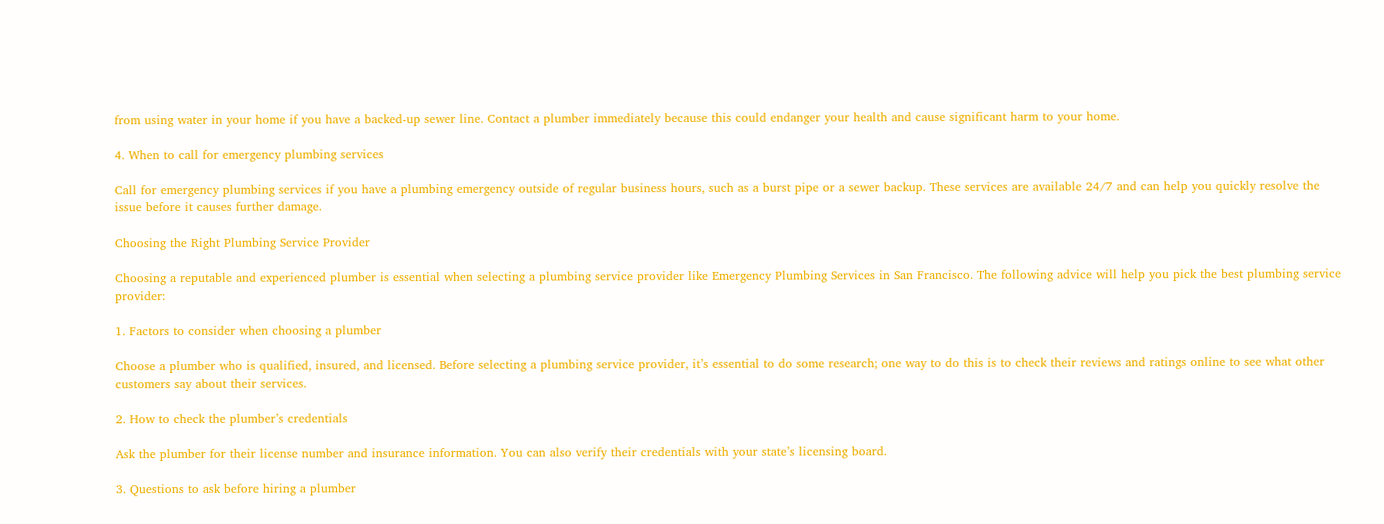from using water in your home if you have a backed-up sewer line. Contact a plumber immediately because this could endanger your health and cause significant harm to your home.

4. When to call for emergency plumbing services

Call for emergency plumbing services if you have a plumbing emergency outside of regular business hours, such as a burst pipe or a sewer backup. These services are available 24/7 and can help you quickly resolve the issue before it causes further damage.

Choosing the Right Plumbing Service Provider

Choosing a reputable and experienced plumber is essential when selecting a plumbing service provider like Emergency Plumbing Services in San Francisco. The following advice will help you pick the best plumbing service provider:

1. Factors to consider when choosing a plumber

Choose a plumber who is qualified, insured, and licensed. Before selecting a plumbing service provider, it’s essential to do some research; one way to do this is to check their reviews and ratings online to see what other customers say about their services.

2. How to check the plumber’s credentials

Ask the plumber for their license number and insurance information. You can also verify their credentials with your state’s licensing board.

3. Questions to ask before hiring a plumber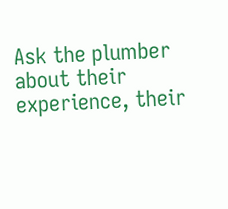Ask the plumber about their experience, their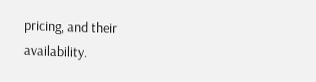pricing, and their availability.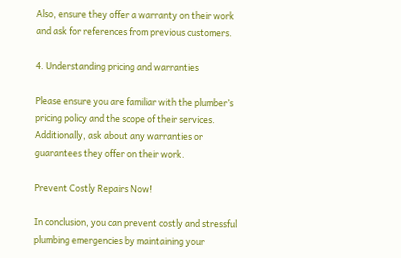Also, ensure they offer a warranty on their work and ask for references from previous customers.

4. Understanding pricing and warranties

Please ensure you are familiar with the plumber’s pricing policy and the scope of their services. Additionally, ask about any warranties or guarantees they offer on their work.

Prevent Costly Repairs Now!

In conclusion, you can prevent costly and stressful plumbing emergencies by maintaining your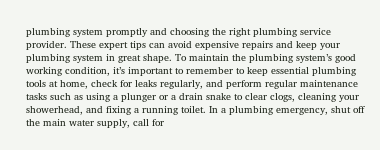plumbing system promptly and choosing the right plumbing service provider. These expert tips can avoid expensive repairs and keep your plumbing system in great shape. To maintain the plumbing system’s good working condition, it’s important to remember to keep essential plumbing tools at home, check for leaks regularly, and perform regular maintenance tasks such as using a plunger or a drain snake to clear clogs, cleaning your showerhead, and fixing a running toilet. In a plumbing emergency, shut off the main water supply, call for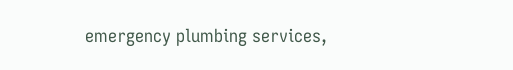emergency plumbing services,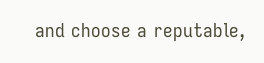and choose a reputable,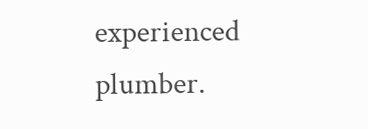experienced plumber.